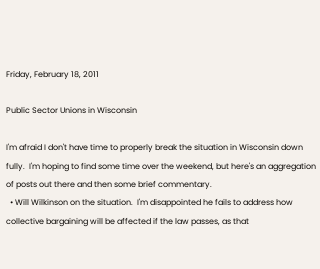Friday, February 18, 2011

Public Sector Unions in Wisconsin

I'm afraid I don't have time to properly break the situation in Wisconsin down fully.  I'm hoping to find some time over the weekend, but here's an aggregation of posts out there and then some brief commentary.
  • Will Wilkinson on the situation.  I'm disappointed he fails to address how collective bargaining will be affected if the law passes, as that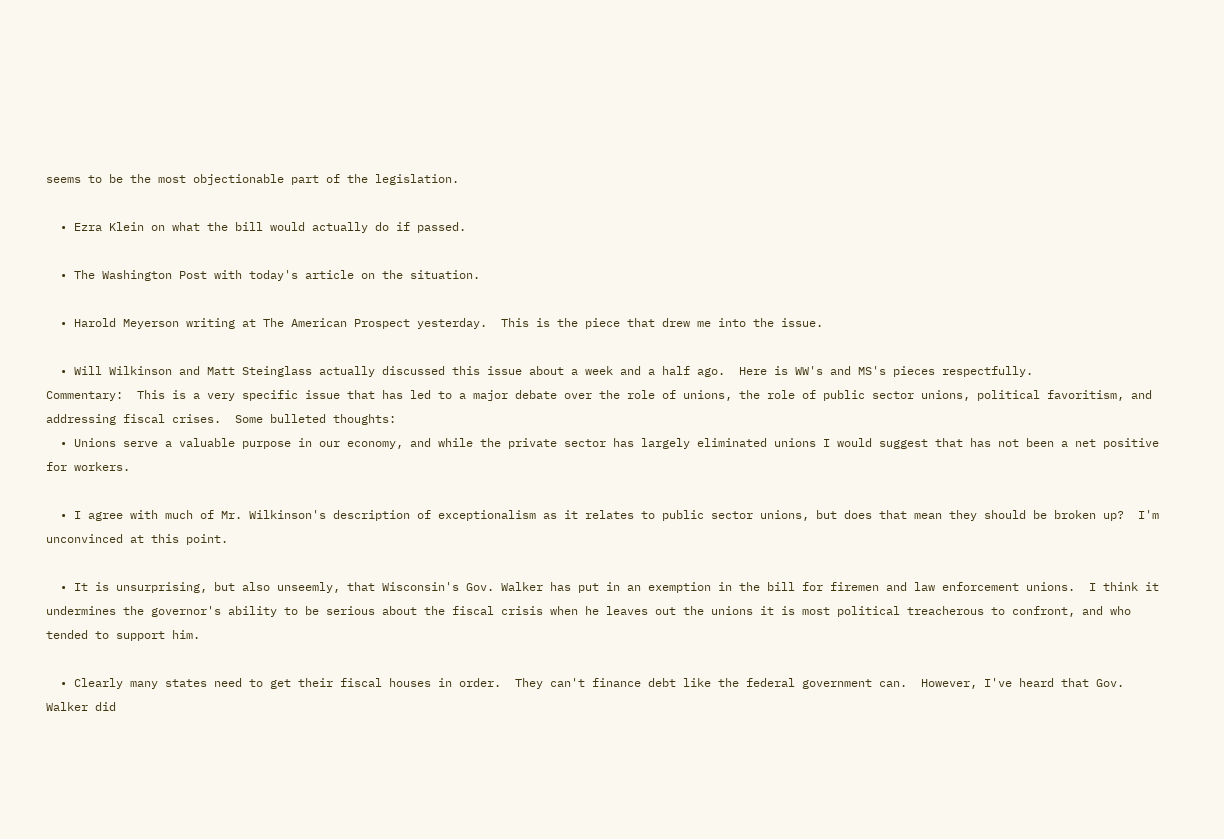seems to be the most objectionable part of the legislation.

  • Ezra Klein on what the bill would actually do if passed.

  • The Washington Post with today's article on the situation.

  • Harold Meyerson writing at The American Prospect yesterday.  This is the piece that drew me into the issue.

  • Will Wilkinson and Matt Steinglass actually discussed this issue about a week and a half ago.  Here is WW's and MS's pieces respectfully.
Commentary:  This is a very specific issue that has led to a major debate over the role of unions, the role of public sector unions, political favoritism, and addressing fiscal crises.  Some bulleted thoughts:
  • Unions serve a valuable purpose in our economy, and while the private sector has largely eliminated unions I would suggest that has not been a net positive for workers.

  • I agree with much of Mr. Wilkinson's description of exceptionalism as it relates to public sector unions, but does that mean they should be broken up?  I'm unconvinced at this point.

  • It is unsurprising, but also unseemly, that Wisconsin's Gov. Walker has put in an exemption in the bill for firemen and law enforcement unions.  I think it undermines the governor's ability to be serious about the fiscal crisis when he leaves out the unions it is most political treacherous to confront, and who tended to support him.

  • Clearly many states need to get their fiscal houses in order.  They can't finance debt like the federal government can.  However, I've heard that Gov. Walker did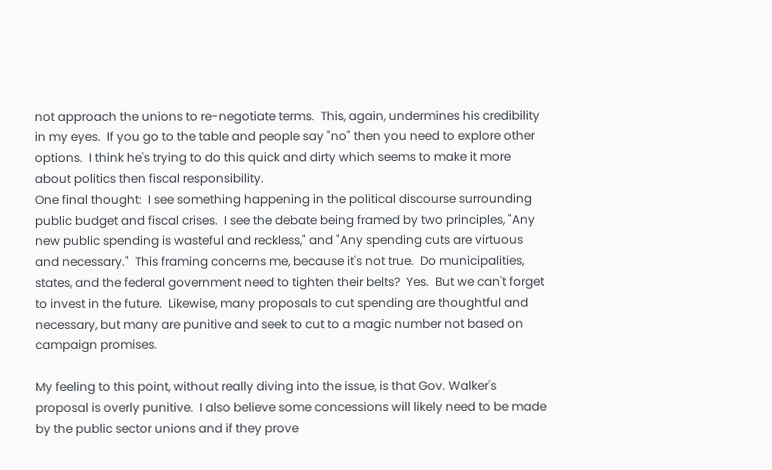not approach the unions to re-negotiate terms.  This, again, undermines his credibility in my eyes.  If you go to the table and people say "no" then you need to explore other options.  I think he's trying to do this quick and dirty which seems to make it more about politics then fiscal responsibility.
One final thought:  I see something happening in the political discourse surrounding public budget and fiscal crises.  I see the debate being framed by two principles, "Any new public spending is wasteful and reckless," and "Any spending cuts are virtuous and necessary."  This framing concerns me, because it's not true.  Do municipalities, states, and the federal government need to tighten their belts?  Yes.  But we can't forget to invest in the future.  Likewise, many proposals to cut spending are thoughtful and necessary, but many are punitive and seek to cut to a magic number not based on campaign promises.

My feeling to this point, without really diving into the issue, is that Gov. Walker's proposal is overly punitive.  I also believe some concessions will likely need to be made by the public sector unions and if they prove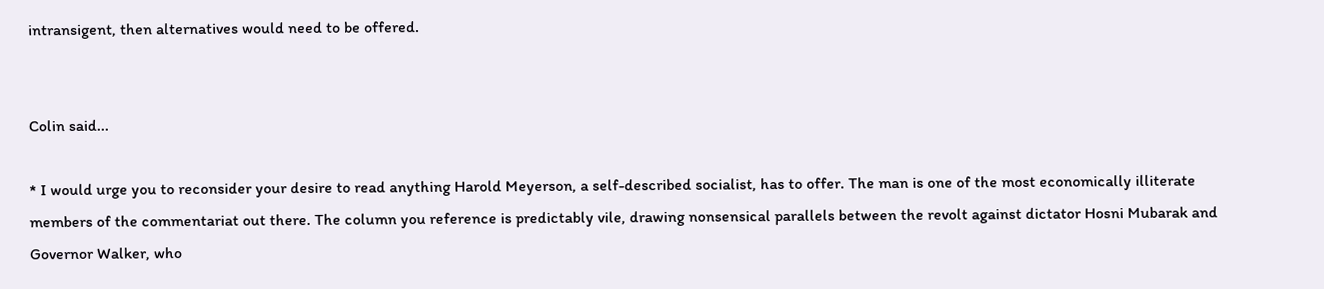intransigent, then alternatives would need to be offered.


Colin said...

* I would urge you to reconsider your desire to read anything Harold Meyerson, a self-described socialist, has to offer. The man is one of the most economically illiterate members of the commentariat out there. The column you reference is predictably vile, drawing nonsensical parallels between the revolt against dictator Hosni Mubarak and Governor Walker, who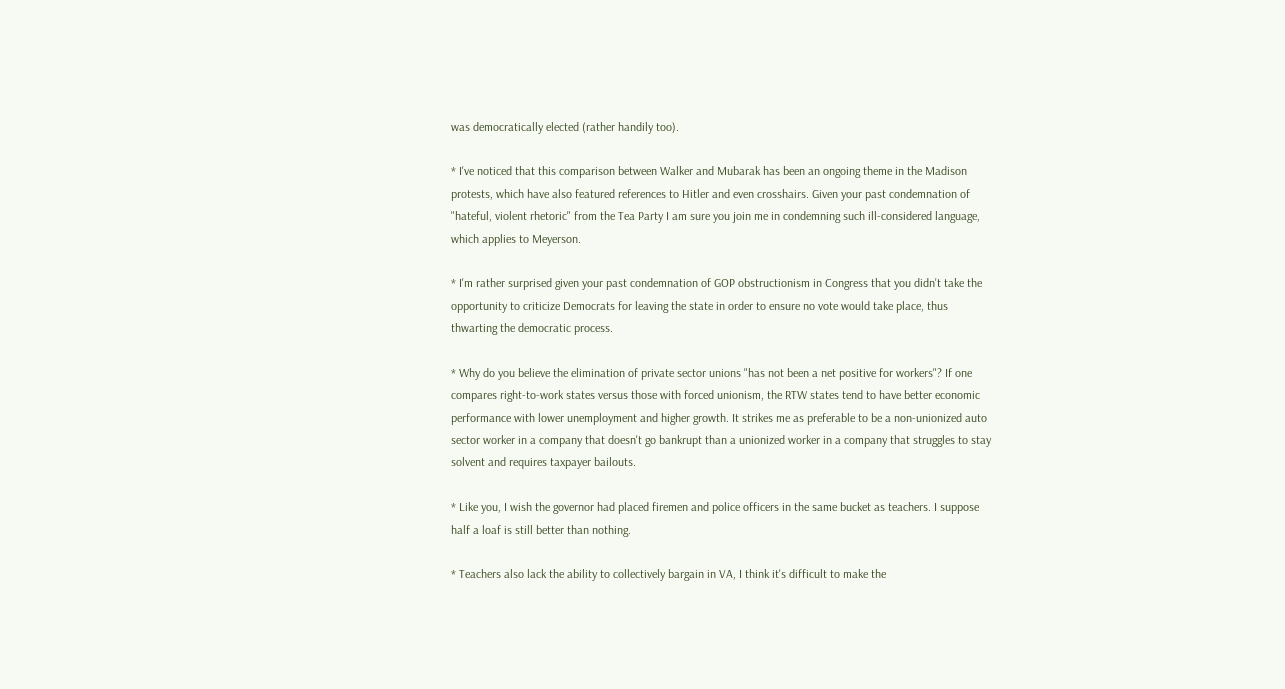was democratically elected (rather handily too).

* I've noticed that this comparison between Walker and Mubarak has been an ongoing theme in the Madison protests, which have also featured references to Hitler and even crosshairs. Given your past condemnation of "hateful, violent rhetoric" from the Tea Party I am sure you join me in condemning such ill-considered language, which applies to Meyerson.

* I'm rather surprised given your past condemnation of GOP obstructionism in Congress that you didn't take the opportunity to criticize Democrats for leaving the state in order to ensure no vote would take place, thus thwarting the democratic process.

* Why do you believe the elimination of private sector unions "has not been a net positive for workers"? If one compares right-to-work states versus those with forced unionism, the RTW states tend to have better economic performance with lower unemployment and higher growth. It strikes me as preferable to be a non-unionized auto sector worker in a company that doesn't go bankrupt than a unionized worker in a company that struggles to stay solvent and requires taxpayer bailouts.

* Like you, I wish the governor had placed firemen and police officers in the same bucket as teachers. I suppose half a loaf is still better than nothing.

* Teachers also lack the ability to collectively bargain in VA, I think it's difficult to make the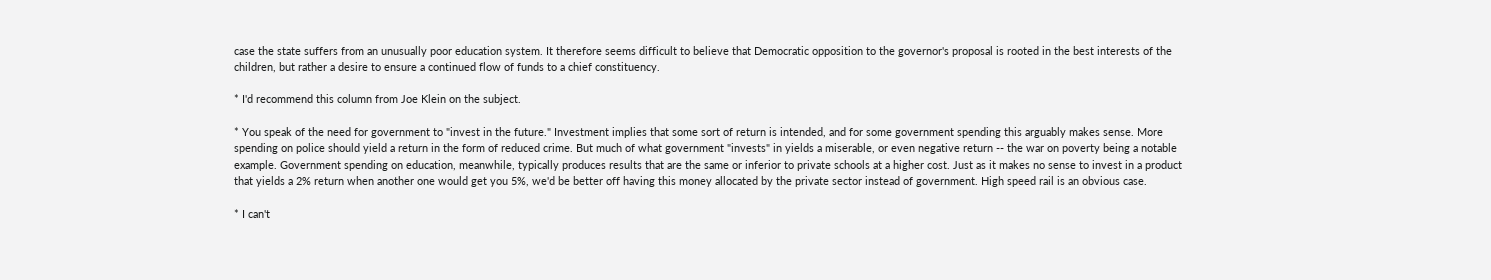case the state suffers from an unusually poor education system. It therefore seems difficult to believe that Democratic opposition to the governor's proposal is rooted in the best interests of the children, but rather a desire to ensure a continued flow of funds to a chief constituency.

* I'd recommend this column from Joe Klein on the subject.

* You speak of the need for government to "invest in the future." Investment implies that some sort of return is intended, and for some government spending this arguably makes sense. More spending on police should yield a return in the form of reduced crime. But much of what government "invests" in yields a miserable, or even negative return -- the war on poverty being a notable example. Government spending on education, meanwhile, typically produces results that are the same or inferior to private schools at a higher cost. Just as it makes no sense to invest in a product that yields a 2% return when another one would get you 5%, we'd be better off having this money allocated by the private sector instead of government. High speed rail is an obvious case.

* I can't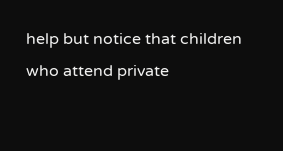help but notice that children who attend private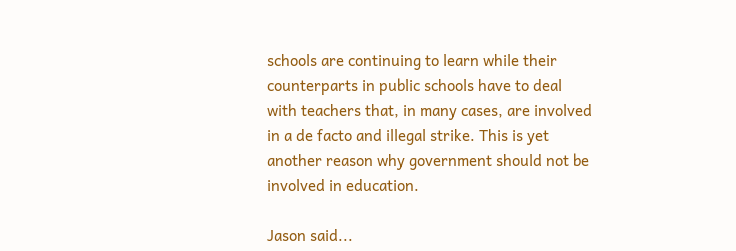schools are continuing to learn while their counterparts in public schools have to deal with teachers that, in many cases, are involved in a de facto and illegal strike. This is yet another reason why government should not be involved in education.

Jason said...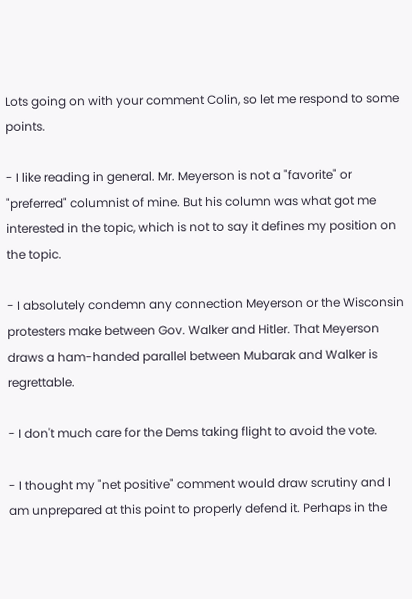Lots going on with your comment Colin, so let me respond to some points.

- I like reading in general. Mr. Meyerson is not a "favorite" or "preferred" columnist of mine. But his column was what got me interested in the topic, which is not to say it defines my position on the topic.

- I absolutely condemn any connection Meyerson or the Wisconsin protesters make between Gov. Walker and Hitler. That Meyerson draws a ham-handed parallel between Mubarak and Walker is regrettable.

- I don't much care for the Dems taking flight to avoid the vote.

- I thought my "net positive" comment would draw scrutiny and I am unprepared at this point to properly defend it. Perhaps in the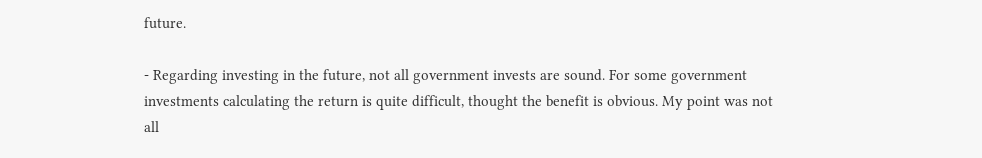future.

- Regarding investing in the future, not all government invests are sound. For some government investments calculating the return is quite difficult, thought the benefit is obvious. My point was not all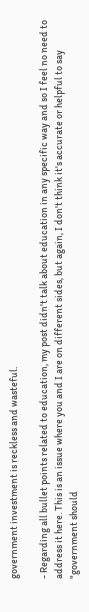government investment is reckless and wasteful.

- Regarding all bullet points related to education, my post didn't talk about education in any specific way and so I feel no need to address it here. This is an issue where you and I are on different sides, but again, I don't think it's accurate or helpful to say "government should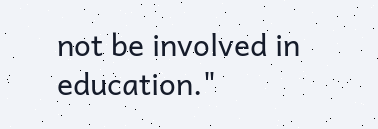not be involved in education."